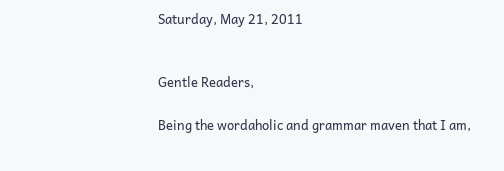Saturday, May 21, 2011


Gentle Readers,

Being the wordaholic and grammar maven that I am,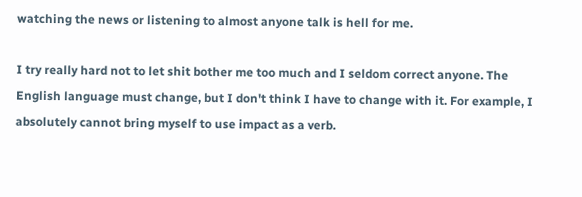watching the news or listening to almost anyone talk is hell for me.

I try really hard not to let shit bother me too much and I seldom correct anyone. The English language must change, but I don't think I have to change with it. For example, I absolutely cannot bring myself to use impact as a verb.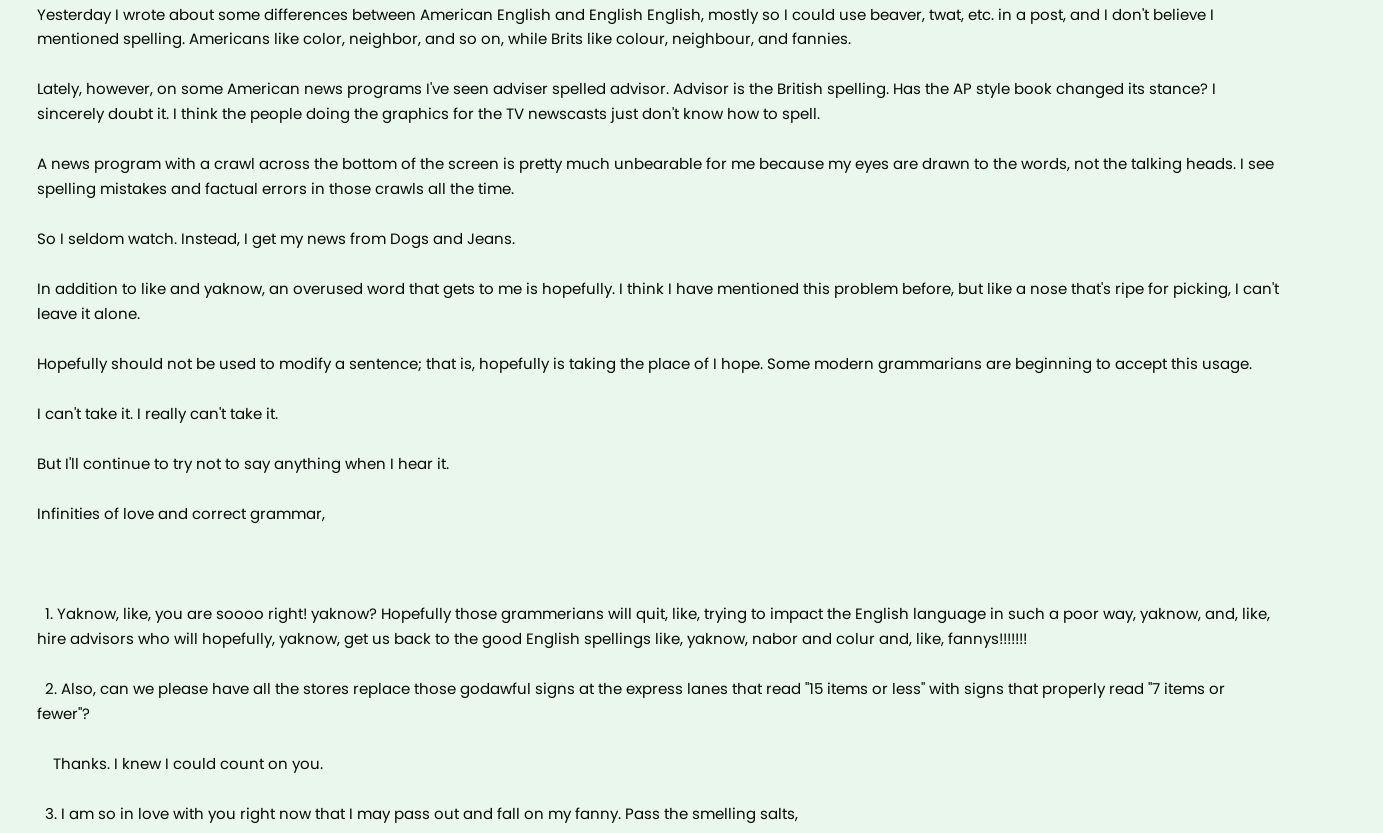Yesterday I wrote about some differences between American English and English English, mostly so I could use beaver, twat, etc. in a post, and I don't believe I mentioned spelling. Americans like color, neighbor, and so on, while Brits like colour, neighbour, and fannies.

Lately, however, on some American news programs I've seen adviser spelled advisor. Advisor is the British spelling. Has the AP style book changed its stance? I sincerely doubt it. I think the people doing the graphics for the TV newscasts just don't know how to spell.

A news program with a crawl across the bottom of the screen is pretty much unbearable for me because my eyes are drawn to the words, not the talking heads. I see spelling mistakes and factual errors in those crawls all the time.

So I seldom watch. Instead, I get my news from Dogs and Jeans.

In addition to like and yaknow, an overused word that gets to me is hopefully. I think I have mentioned this problem before, but like a nose that's ripe for picking, I can't leave it alone.

Hopefully should not be used to modify a sentence; that is, hopefully is taking the place of I hope. Some modern grammarians are beginning to accept this usage.

I can't take it. I really can't take it.

But I'll continue to try not to say anything when I hear it.

Infinities of love and correct grammar,



  1. Yaknow, like, you are soooo right! yaknow? Hopefully those grammerians will quit, like, trying to impact the English language in such a poor way, yaknow, and, like, hire advisors who will hopefully, yaknow, get us back to the good English spellings like, yaknow, nabor and colur and, like, fannys!!!!!!!

  2. Also, can we please have all the stores replace those godawful signs at the express lanes that read "15 items or less" with signs that properly read "7 items or fewer"?

    Thanks. I knew I could count on you.

  3. I am so in love with you right now that I may pass out and fall on my fanny. Pass the smelling salts,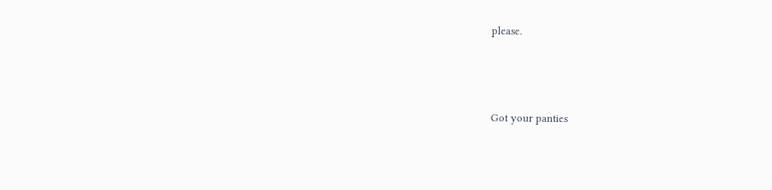please.



Got your panties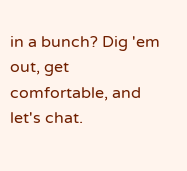in a bunch? Dig 'em out, get comfortable, and let's chat.